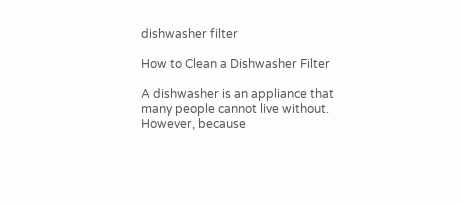dishwasher filter

How to Clean a Dishwasher Filter

A dishwasher is an appliance that many people cannot live without. However, because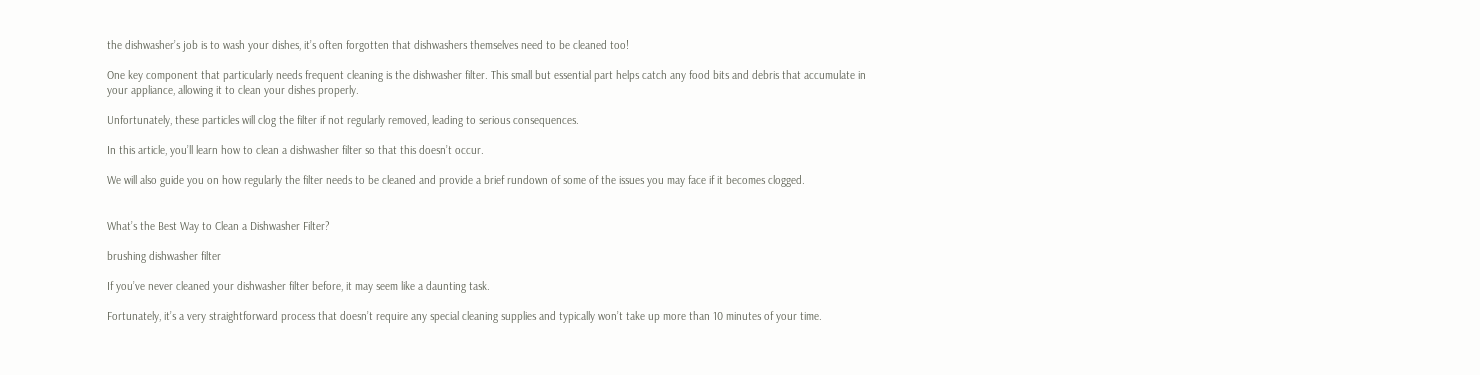the dishwasher’s job is to wash your dishes, it’s often forgotten that dishwashers themselves need to be cleaned too!

One key component that particularly needs frequent cleaning is the dishwasher filter. This small but essential part helps catch any food bits and debris that accumulate in your appliance, allowing it to clean your dishes properly.

Unfortunately, these particles will clog the filter if not regularly removed, leading to serious consequences.

In this article, you’ll learn how to clean a dishwasher filter so that this doesn’t occur.

We will also guide you on how regularly the filter needs to be cleaned and provide a brief rundown of some of the issues you may face if it becomes clogged.


What’s the Best Way to Clean a Dishwasher Filter?

brushing dishwasher filter

If you’ve never cleaned your dishwasher filter before, it may seem like a daunting task.

Fortunately, it’s a very straightforward process that doesn’t require any special cleaning supplies and typically won’t take up more than 10 minutes of your time.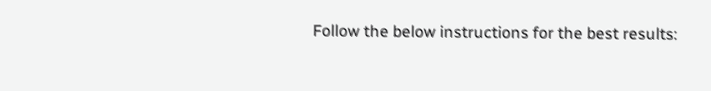Follow the below instructions for the best results: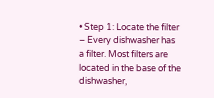• Step 1: Locate the filter – Every dishwasher has a filter. Most filters are located in the base of the dishwasher,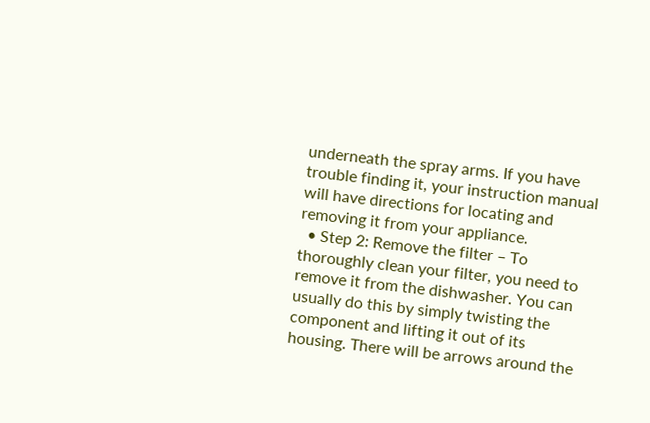underneath the spray arms. If you have trouble finding it, your instruction manual will have directions for locating and removing it from your appliance.
  • Step 2: Remove the filter – To thoroughly clean your filter, you need to remove it from the dishwasher. You can usually do this by simply twisting the component and lifting it out of its housing. There will be arrows around the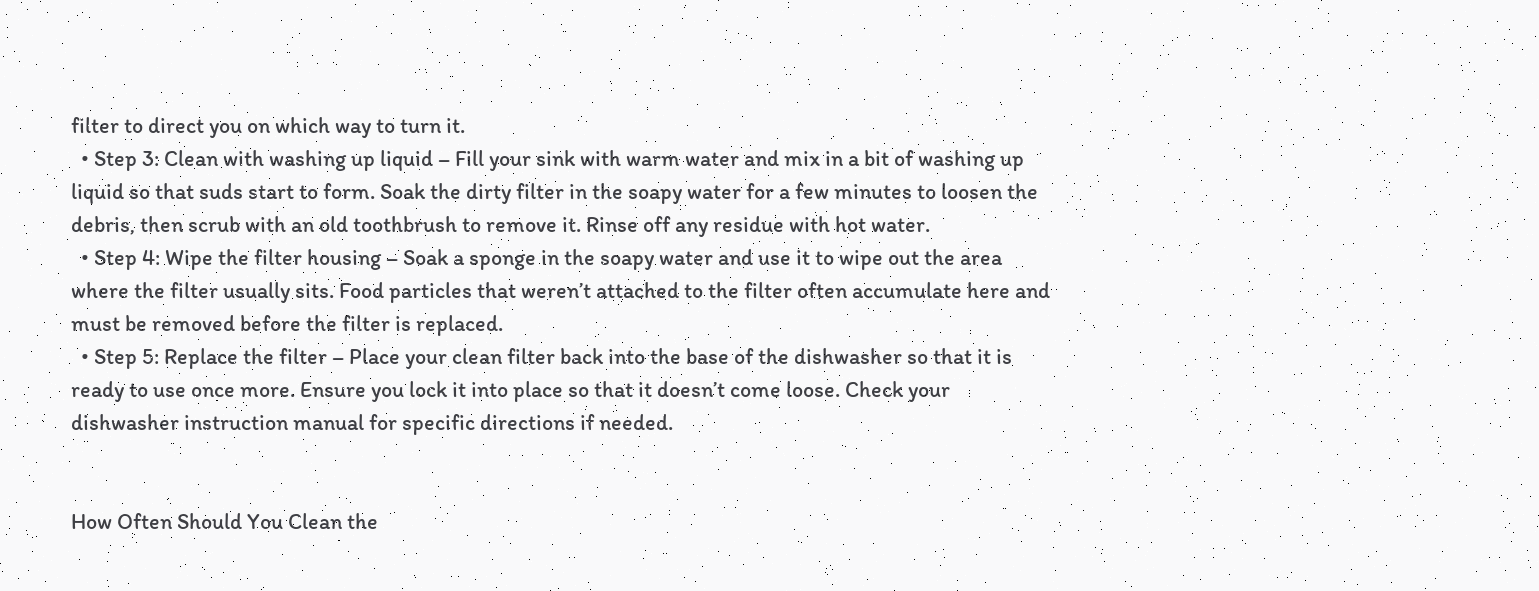filter to direct you on which way to turn it.
  • Step 3: Clean with washing up liquid – Fill your sink with warm water and mix in a bit of washing up liquid so that suds start to form. Soak the dirty filter in the soapy water for a few minutes to loosen the debris, then scrub with an old toothbrush to remove it. Rinse off any residue with hot water.
  • Step 4: Wipe the filter housing – Soak a sponge in the soapy water and use it to wipe out the area where the filter usually sits. Food particles that weren’t attached to the filter often accumulate here and must be removed before the filter is replaced.
  • Step 5: Replace the filter – Place your clean filter back into the base of the dishwasher so that it is ready to use once more. Ensure you lock it into place so that it doesn’t come loose. Check your dishwasher instruction manual for specific directions if needed.


How Often Should You Clean the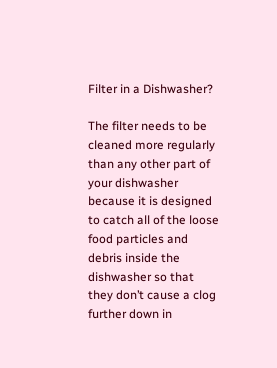Filter in a Dishwasher?

The filter needs to be cleaned more regularly than any other part of your dishwasher because it is designed to catch all of the loose food particles and debris inside the dishwasher so that they don’t cause a clog further down in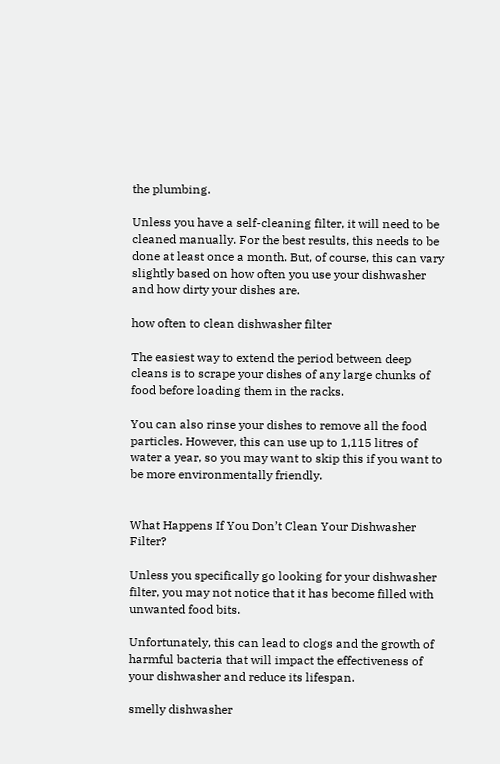the plumbing.

Unless you have a self-cleaning filter, it will need to be cleaned manually. For the best results, this needs to be done at least once a month. But, of course, this can vary slightly based on how often you use your dishwasher and how dirty your dishes are.

how often to clean dishwasher filter

The easiest way to extend the period between deep cleans is to scrape your dishes of any large chunks of food before loading them in the racks.

You can also rinse your dishes to remove all the food particles. However, this can use up to 1,115 litres of water a year, so you may want to skip this if you want to be more environmentally friendly.


What Happens If You Don’t Clean Your Dishwasher Filter?

Unless you specifically go looking for your dishwasher filter, you may not notice that it has become filled with unwanted food bits.

Unfortunately, this can lead to clogs and the growth of harmful bacteria that will impact the effectiveness of your dishwasher and reduce its lifespan.

smelly dishwasher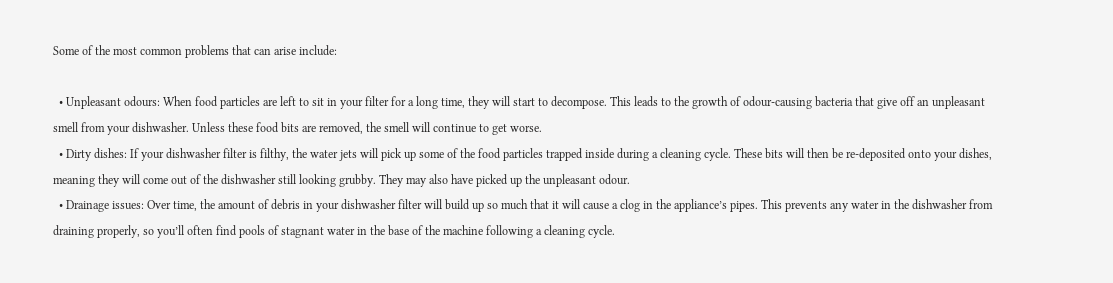Some of the most common problems that can arise include:

  • Unpleasant odours: When food particles are left to sit in your filter for a long time, they will start to decompose. This leads to the growth of odour-causing bacteria that give off an unpleasant smell from your dishwasher. Unless these food bits are removed, the smell will continue to get worse.
  • Dirty dishes: If your dishwasher filter is filthy, the water jets will pick up some of the food particles trapped inside during a cleaning cycle. These bits will then be re-deposited onto your dishes, meaning they will come out of the dishwasher still looking grubby. They may also have picked up the unpleasant odour.
  • Drainage issues: Over time, the amount of debris in your dishwasher filter will build up so much that it will cause a clog in the appliance’s pipes. This prevents any water in the dishwasher from draining properly, so you’ll often find pools of stagnant water in the base of the machine following a cleaning cycle.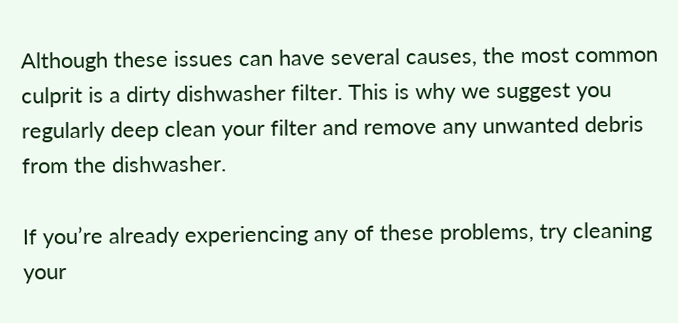Although these issues can have several causes, the most common culprit is a dirty dishwasher filter. This is why we suggest you regularly deep clean your filter and remove any unwanted debris from the dishwasher.

If you’re already experiencing any of these problems, try cleaning your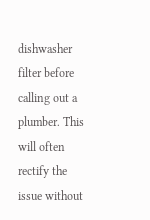dishwasher filter before calling out a plumber. This will often rectify the issue without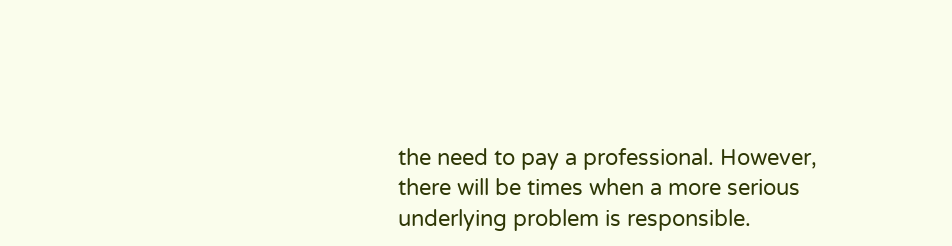the need to pay a professional. However, there will be times when a more serious underlying problem is responsible.